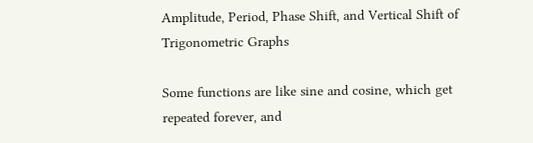Amplitude, Period, Phase Shift, and Vertical Shift of Trigonometric Graphs

Some functions are like sine and cosine, which get repeated forever, and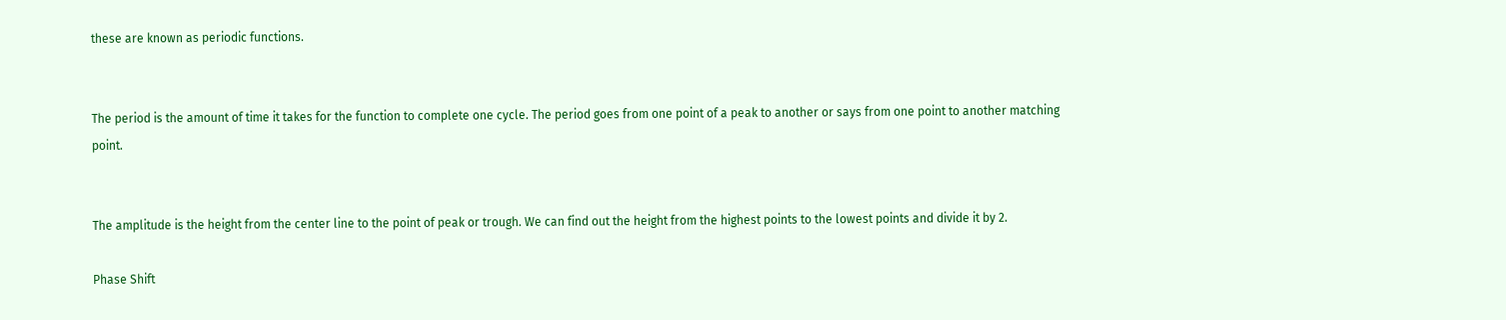these are known as periodic functions.


The period is the amount of time it takes for the function to complete one cycle. The period goes from one point of a peak to another or says from one point to another matching point.


The amplitude is the height from the center line to the point of peak or trough. We can find out the height from the highest points to the lowest points and divide it by 2.

Phase Shift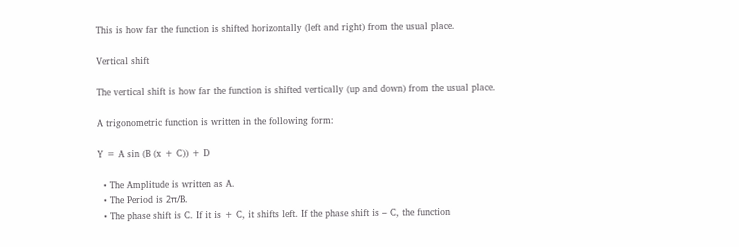This is how far the function is shifted horizontally (left and right) from the usual place.

Vertical shift

The vertical shift is how far the function is shifted vertically (up and down) from the usual place.

A trigonometric function is written in the following form:

Y = A sin (B (x + C)) + D

  • The Amplitude is written as A.
  • The Period is 2π/B.
  • The phase shift is C. If it is + C, it shifts left. If the phase shift is – C, the function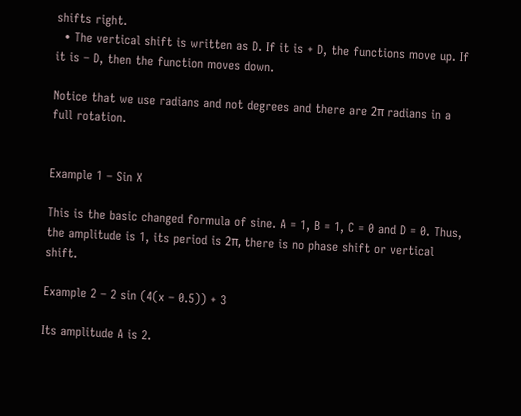shifts right.
  • The vertical shift is written as D. If it is + D, the functions move up. If it is – D, then the function moves down.

Notice that we use radians and not degrees and there are 2π radians in a full rotation.


Example 1 – Sin X

This is the basic changed formula of sine. A = 1, B = 1, C = 0 and D = 0. Thus, the amplitude is 1, its period is 2π, there is no phase shift or vertical shift.

Example 2 – 2 sin (4(x – 0.5)) + 3

Its amplitude A is 2.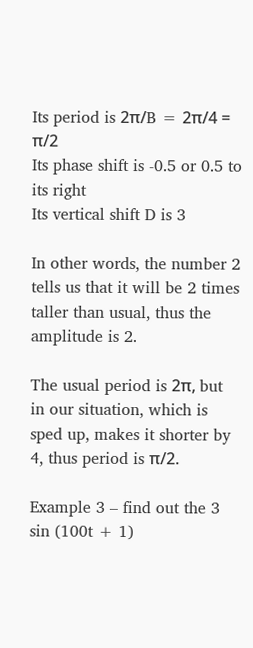Its period is 2π/B = 2π/4 = π/2
Its phase shift is -0.5 or 0.5 to its right
Its vertical shift D is 3

In other words, the number 2 tells us that it will be 2 times taller than usual, thus the amplitude is 2.

The usual period is 2π, but in our situation, which is sped up, makes it shorter by 4, thus period is π/2.

Example 3 – find out the 3 sin (100t + 1)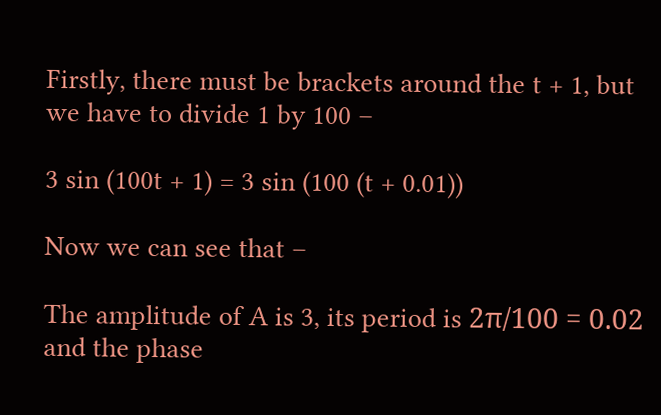Firstly, there must be brackets around the t + 1, but we have to divide 1 by 100 –

3 sin (100t + 1) = 3 sin (100 (t + 0.01))

Now we can see that –

The amplitude of A is 3, its period is 2π/100 = 0.02 and the phase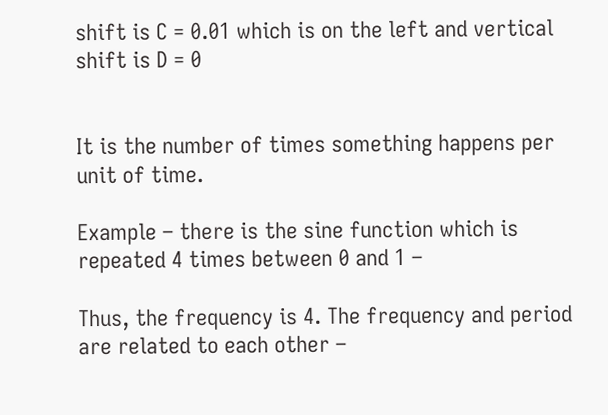shift is C = 0.01 which is on the left and vertical shift is D = 0


It is the number of times something happens per unit of time.

Example – there is the sine function which is repeated 4 times between 0 and 1 –

Thus, the frequency is 4. The frequency and period are related to each other –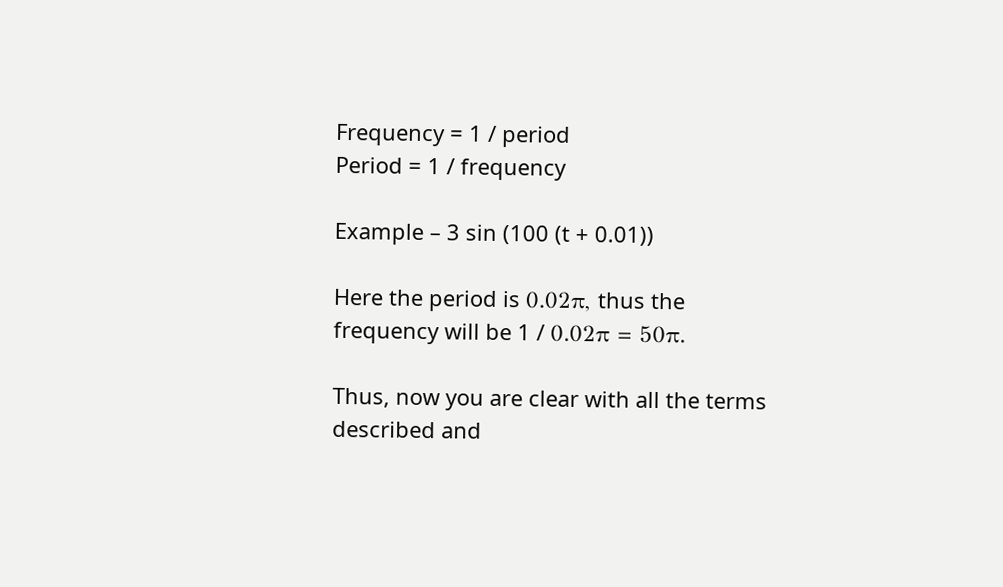Frequency = 1 / period
Period = 1 / frequency

Example – 3 sin (100 (t + 0.01))

Here the period is 0.02π, thus the frequency will be 1 / 0.02π = 50π.

Thus, now you are clear with all the terms described and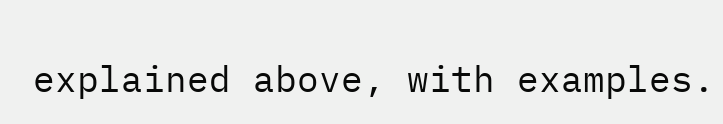explained above, with examples.